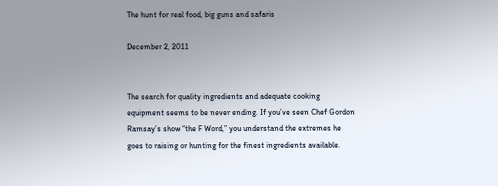The hunt for real food, big guns and safaris

December 2, 2011


The search for quality ingredients and adequate cooking equipment seems to be never ending. If you’ve seen Chef Gordon Ramsay’s show “the F Word,” you understand the extremes he goes to raising or hunting for the finest ingredients available.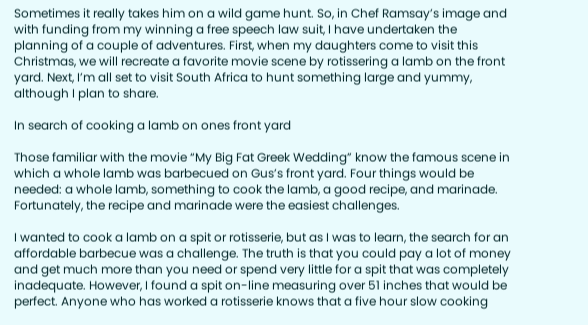Sometimes it really takes him on a wild game hunt. So, in Chef Ramsay’s image and with funding from my winning a free speech law suit, I have undertaken the planning of a couple of adventures. First, when my daughters come to visit this Christmas, we will recreate a favorite movie scene by rotissering a lamb on the front yard. Next, I’m all set to visit South Africa to hunt something large and yummy, although I plan to share.

In search of cooking a lamb on ones front yard

Those familiar with the movie “My Big Fat Greek Wedding” know the famous scene in which a whole lamb was barbecued on Gus’s front yard. Four things would be needed: a whole lamb, something to cook the lamb, a good recipe, and marinade. Fortunately, the recipe and marinade were the easiest challenges.

I wanted to cook a lamb on a spit or rotisserie, but as I was to learn, the search for an affordable barbecue was a challenge. The truth is that you could pay a lot of money and get much more than you need or spend very little for a spit that was completely inadequate. However, I found a spit on-line measuring over 51 inches that would be perfect. Anyone who has worked a rotisserie knows that a five hour slow cooking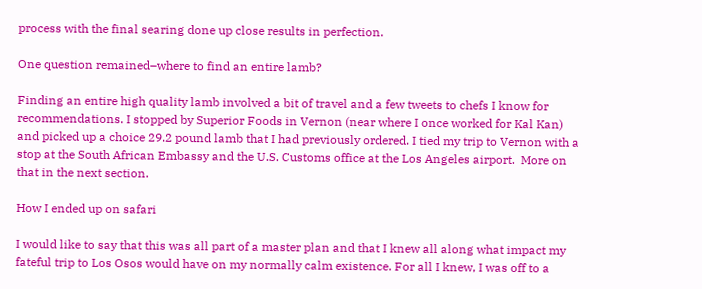process with the final searing done up close results in perfection.

One question remained–where to find an entire lamb?

Finding an entire high quality lamb involved a bit of travel and a few tweets to chefs I know for recommendations. I stopped by Superior Foods in Vernon (near where I once worked for Kal Kan) and picked up a choice 29.2 pound lamb that I had previously ordered. I tied my trip to Vernon with a stop at the South African Embassy and the U.S. Customs office at the Los Angeles airport.  More on that in the next section.

How I ended up on safari

I would like to say that this was all part of a master plan and that I knew all along what impact my fateful trip to Los Osos would have on my normally calm existence. For all I knew, I was off to a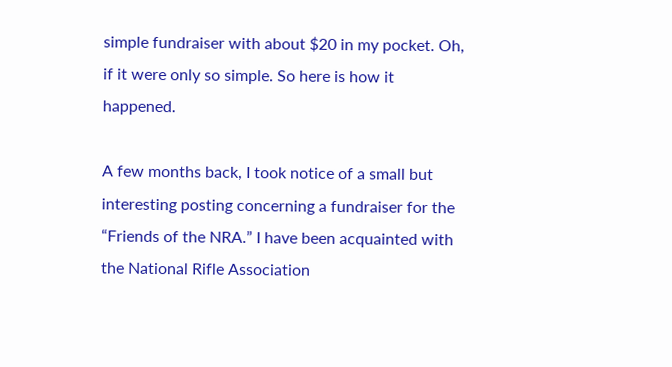simple fundraiser with about $20 in my pocket. Oh, if it were only so simple. So here is how it happened.

A few months back, I took notice of a small but interesting posting concerning a fundraiser for the “Friends of the NRA.” I have been acquainted with the National Rifle Association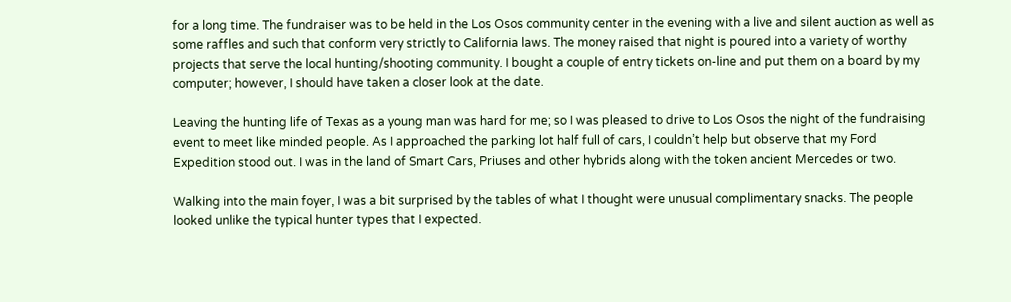for a long time. The fundraiser was to be held in the Los Osos community center in the evening with a live and silent auction as well as some raffles and such that conform very strictly to California laws. The money raised that night is poured into a variety of worthy projects that serve the local hunting/shooting community. I bought a couple of entry tickets on-line and put them on a board by my computer; however, I should have taken a closer look at the date.

Leaving the hunting life of Texas as a young man was hard for me; so I was pleased to drive to Los Osos the night of the fundraising event to meet like minded people. As I approached the parking lot half full of cars, I couldn’t help but observe that my Ford Expedition stood out. I was in the land of Smart Cars, Priuses and other hybrids along with the token ancient Mercedes or two.

Walking into the main foyer, I was a bit surprised by the tables of what I thought were unusual complimentary snacks. The people looked unlike the typical hunter types that I expected.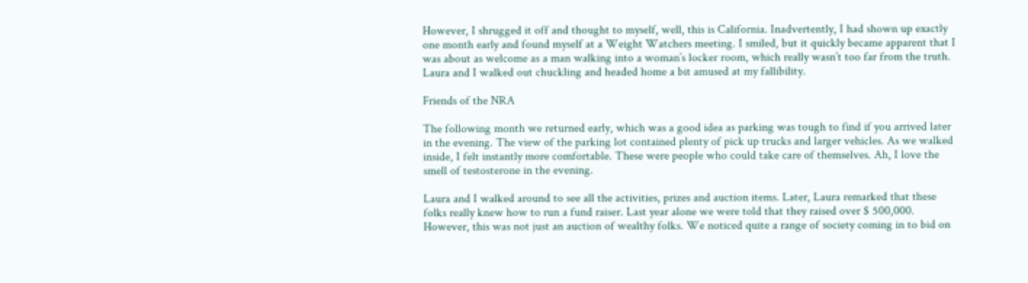However, I shrugged it off and thought to myself, well, this is California. Inadvertently, I had shown up exactly one month early and found myself at a Weight Watchers meeting. I smiled, but it quickly became apparent that I was about as welcome as a man walking into a woman’s locker room, which really wasn’t too far from the truth. Laura and I walked out chuckling and headed home a bit amused at my fallibility.

Friends of the NRA

The following month we returned early, which was a good idea as parking was tough to find if you arrived later in the evening. The view of the parking lot contained plenty of pick up trucks and larger vehicles. As we walked inside, I felt instantly more comfortable. These were people who could take care of themselves. Ah, I love the smell of testosterone in the evening.

Laura and I walked around to see all the activities, prizes and auction items. Later, Laura remarked that these folks really knew how to run a fund raiser. Last year alone we were told that they raised over $ 500,000. However, this was not just an auction of wealthy folks. We noticed quite a range of society coming in to bid on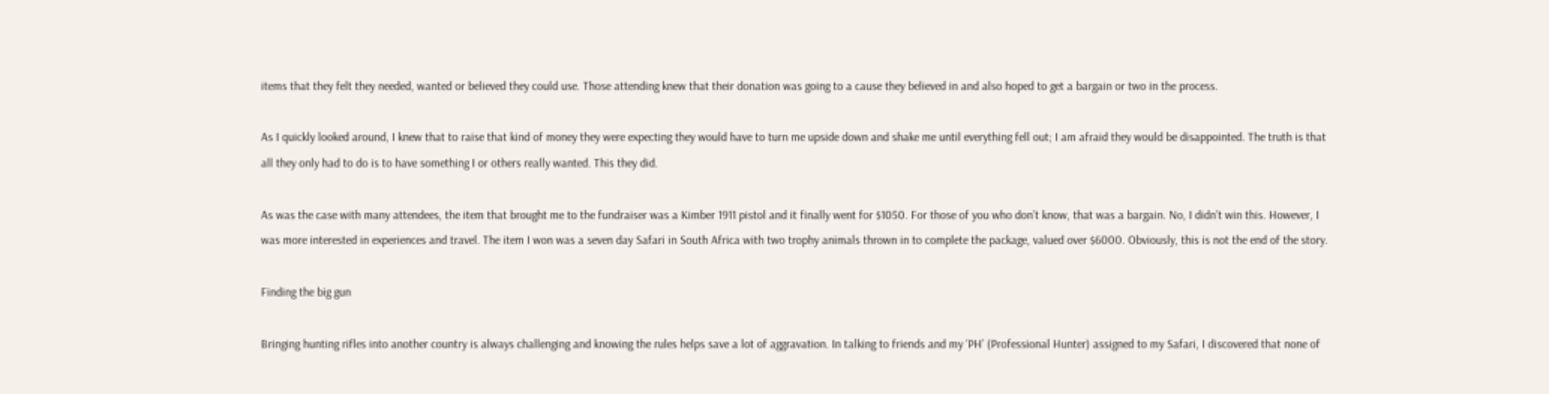items that they felt they needed, wanted or believed they could use. Those attending knew that their donation was going to a cause they believed in and also hoped to get a bargain or two in the process.

As I quickly looked around, I knew that to raise that kind of money they were expecting they would have to turn me upside down and shake me until everything fell out; I am afraid they would be disappointed. The truth is that all they only had to do is to have something I or others really wanted. This they did.

As was the case with many attendees, the item that brought me to the fundraiser was a Kimber 1911 pistol and it finally went for $1050. For those of you who don’t know, that was a bargain. No, I didn’t win this. However, I was more interested in experiences and travel. The item I won was a seven day Safari in South Africa with two trophy animals thrown in to complete the package, valued over $6000. Obviously, this is not the end of the story.

Finding the big gun

Bringing hunting rifles into another country is always challenging and knowing the rules helps save a lot of aggravation. In talking to friends and my ‘PH’ (Professional Hunter) assigned to my Safari, I discovered that none of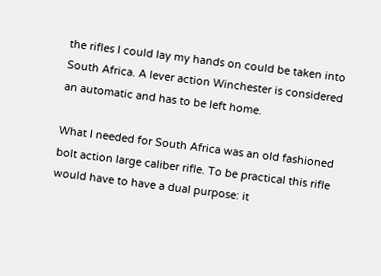the rifles I could lay my hands on could be taken into South Africa. A lever action Winchester is considered an automatic and has to be left home.

What I needed for South Africa was an old fashioned bolt action large caliber rifle. To be practical this rifle would have to have a dual purpose: it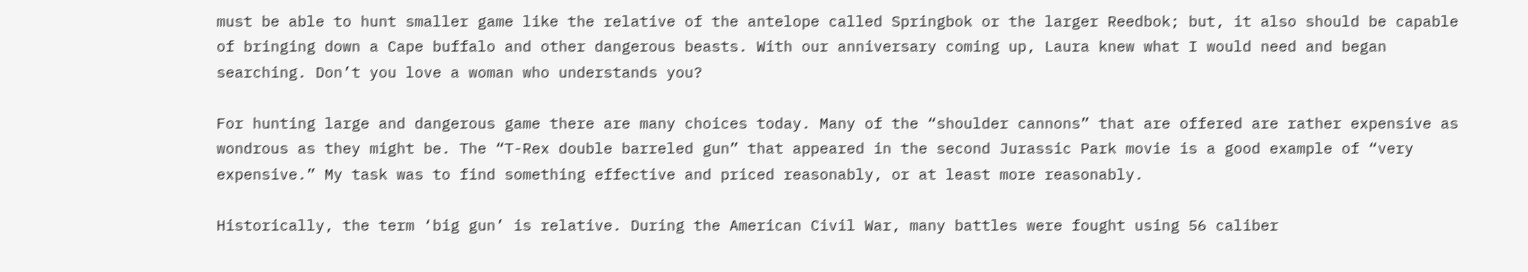must be able to hunt smaller game like the relative of the antelope called Springbok or the larger Reedbok; but, it also should be capable of bringing down a Cape buffalo and other dangerous beasts. With our anniversary coming up, Laura knew what I would need and began searching. Don’t you love a woman who understands you?

For hunting large and dangerous game there are many choices today. Many of the “shoulder cannons” that are offered are rather expensive as wondrous as they might be. The “T-Rex double barreled gun” that appeared in the second Jurassic Park movie is a good example of “very expensive.” My task was to find something effective and priced reasonably, or at least more reasonably.

Historically, the term ‘big gun’ is relative. During the American Civil War, many battles were fought using 56 caliber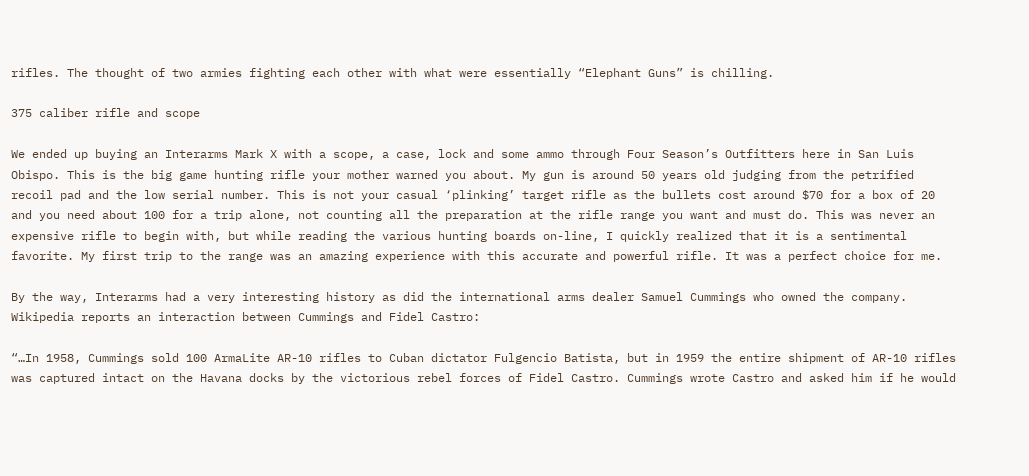rifles. The thought of two armies fighting each other with what were essentially “Elephant Guns” is chilling.

375 caliber rifle and scope

We ended up buying an Interarms Mark X with a scope, a case, lock and some ammo through Four Season’s Outfitters here in San Luis Obispo. This is the big game hunting rifle your mother warned you about. My gun is around 50 years old judging from the petrified recoil pad and the low serial number. This is not your casual ‘plinking’ target rifle as the bullets cost around $70 for a box of 20 and you need about 100 for a trip alone, not counting all the preparation at the rifle range you want and must do. This was never an expensive rifle to begin with, but while reading the various hunting boards on-line, I quickly realized that it is a sentimental favorite. My first trip to the range was an amazing experience with this accurate and powerful rifle. It was a perfect choice for me.

By the way, Interarms had a very interesting history as did the international arms dealer Samuel Cummings who owned the company. Wikipedia reports an interaction between Cummings and Fidel Castro:

“…In 1958, Cummings sold 100 ArmaLite AR-10 rifles to Cuban dictator Fulgencio Batista, but in 1959 the entire shipment of AR-10 rifles was captured intact on the Havana docks by the victorious rebel forces of Fidel Castro. Cummings wrote Castro and asked him if he would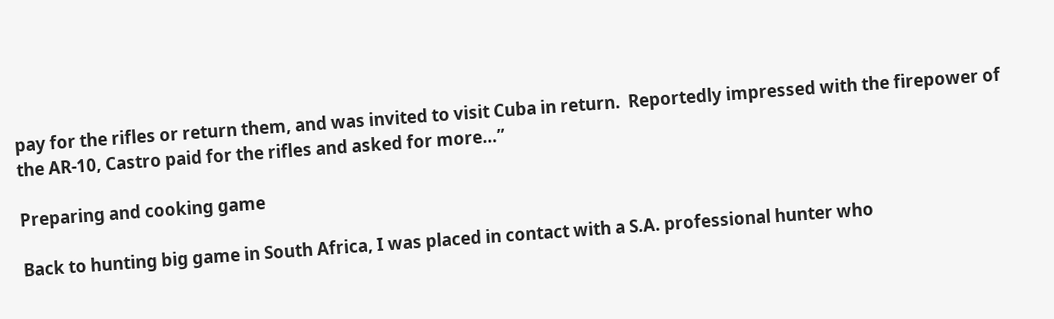pay for the rifles or return them, and was invited to visit Cuba in return.  Reportedly impressed with the firepower of the AR-10, Castro paid for the rifles and asked for more…”

Preparing and cooking game

Back to hunting big game in South Africa, I was placed in contact with a S.A. professional hunter who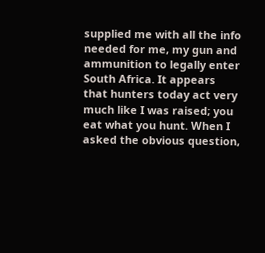supplied me with all the info needed for me, my gun and ammunition to legally enter South Africa. It appears that hunters today act very much like I was raised; you eat what you hunt. When I asked the obvious question,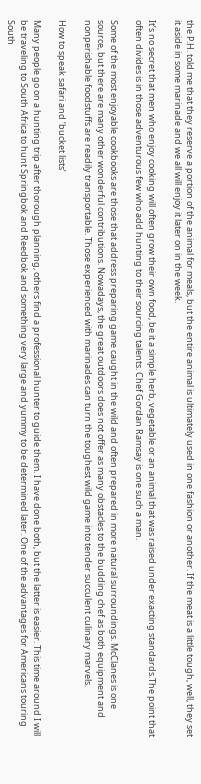the P.H. told me that they reserve a portion of the animal for meals, but the entire animal is ultimately used in one fashion or another. If the meat is a little tough, well, they set it aside in some marinade and we all will enjoy it later on in the week.

It’s no secret that men who enjoy cooking will often grow their own food, be it a simple herb, vegetable or an animal that was raised under exacting standards.The point that often divides is in those adventurous few who add hunting to their sourcing talents. Chef Gordan Ramsay is one such a man.

Some of the most enjoyable cookbooks are those that address preparing game caught in the wild and often prepared in more natural surroundings. McClanes is one source, but there are many other wonderful contributions. Nowadays, the great outdoors does not offer as many obstacles to the budding chef as both equipment and nonperishable foodstuffs are readily transportable. Those experienced with marinades can turn the toughest wild game into tender succulent culinary marvels.

How to speak safari and ‘bucket lists’

Many people go on a hunting trip after thorough planning, others find a professional hunter to guide them. I have done both, but the latter is easier. This time around I will be traveling to South Africa to hunt Springbok and Reedbok and something very large and yummy to be determined later. One of the advantages for Americans touring South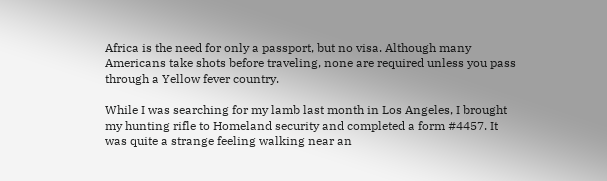Africa is the need for only a passport, but no visa. Although many Americans take shots before traveling, none are required unless you pass through a Yellow fever country.

While I was searching for my lamb last month in Los Angeles, I brought my hunting rifle to Homeland security and completed a form #4457. It was quite a strange feeling walking near an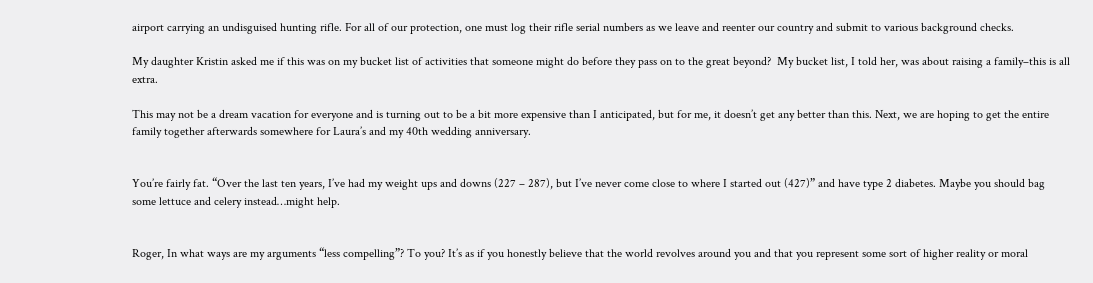airport carrying an undisguised hunting rifle. For all of our protection, one must log their rifle serial numbers as we leave and reenter our country and submit to various background checks.

My daughter Kristin asked me if this was on my bucket list of activities that someone might do before they pass on to the great beyond?  My bucket list, I told her, was about raising a family–this is all extra.

This may not be a dream vacation for everyone and is turning out to be a bit more expensive than I anticipated, but for me, it doesn’t get any better than this. Next, we are hoping to get the entire family together afterwards somewhere for Laura’s and my 40th wedding anniversary.


You’re fairly fat. “Over the last ten years, I’ve had my weight ups and downs (227 – 287), but I’ve never come close to where I started out (427)” and have type 2 diabetes. Maybe you should bag some lettuce and celery instead…might help.


Roger, In what ways are my arguments “less compelling”? To you? It’s as if you honestly believe that the world revolves around you and that you represent some sort of higher reality or moral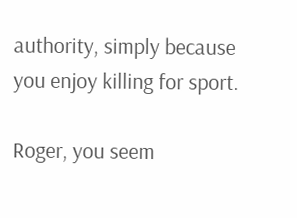authority, simply because you enjoy killing for sport.

Roger, you seem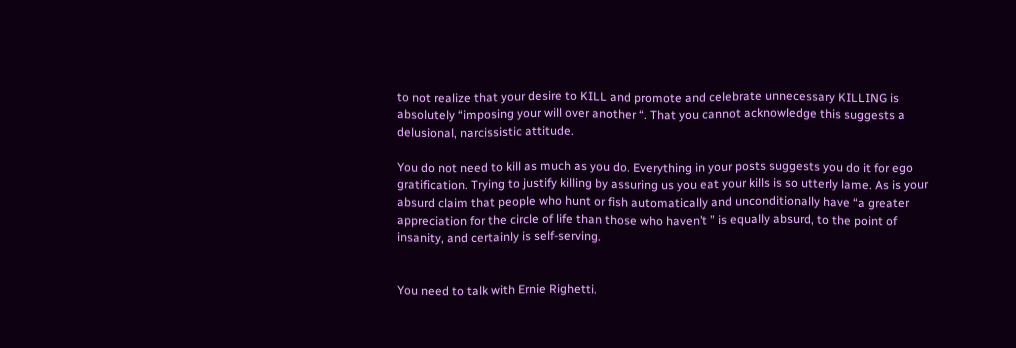to not realize that your desire to KILL and promote and celebrate unnecessary KILLING is absolutely “imposing your will over another “. That you cannot acknowledge this suggests a delusional, narcissistic attitude.

You do not need to kill as much as you do. Everything in your posts suggests you do it for ego gratification. Trying to justify killing by assuring us you eat your kills is so utterly lame. As is your absurd claim that people who hunt or fish automatically and unconditionally have “a greater appreciation for the circle of life than those who haven’t ” is equally absurd, to the point of insanity, and certainly is self-serving.


You need to talk with Ernie Righetti.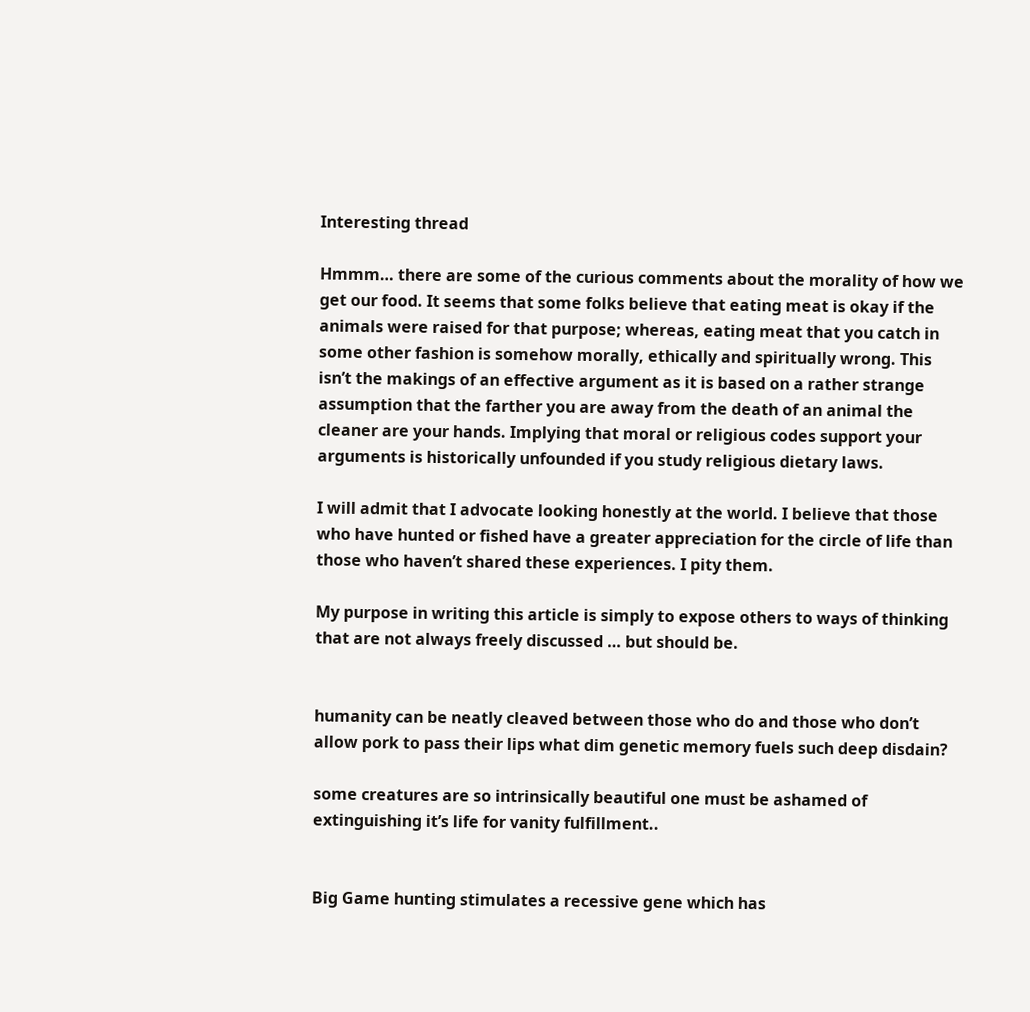Interesting thread

Hmmm… there are some of the curious comments about the morality of how we get our food. It seems that some folks believe that eating meat is okay if the animals were raised for that purpose; whereas, eating meat that you catch in some other fashion is somehow morally, ethically and spiritually wrong. This isn’t the makings of an effective argument as it is based on a rather strange assumption that the farther you are away from the death of an animal the cleaner are your hands. Implying that moral or religious codes support your arguments is historically unfounded if you study religious dietary laws.

I will admit that I advocate looking honestly at the world. I believe that those who have hunted or fished have a greater appreciation for the circle of life than those who haven’t shared these experiences. I pity them.

My purpose in writing this article is simply to expose others to ways of thinking that are not always freely discussed … but should be.


humanity can be neatly cleaved between those who do and those who don’t allow pork to pass their lips what dim genetic memory fuels such deep disdain?

some creatures are so intrinsically beautiful one must be ashamed of extinguishing it’s life for vanity fulfillment..


Big Game hunting stimulates a recessive gene which has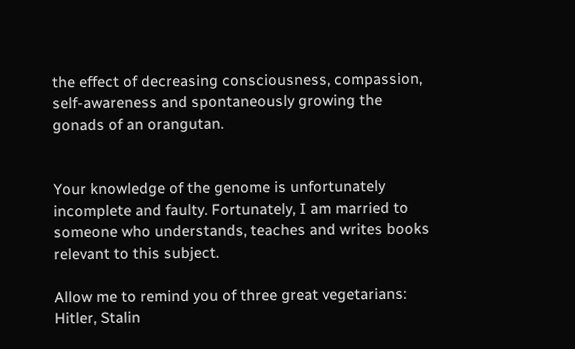the effect of decreasing consciousness, compassion, self-awareness and spontaneously growing the gonads of an orangutan.


Your knowledge of the genome is unfortunately incomplete and faulty. Fortunately, I am married to someone who understands, teaches and writes books relevant to this subject.

Allow me to remind you of three great vegetarians: Hitler, Stalin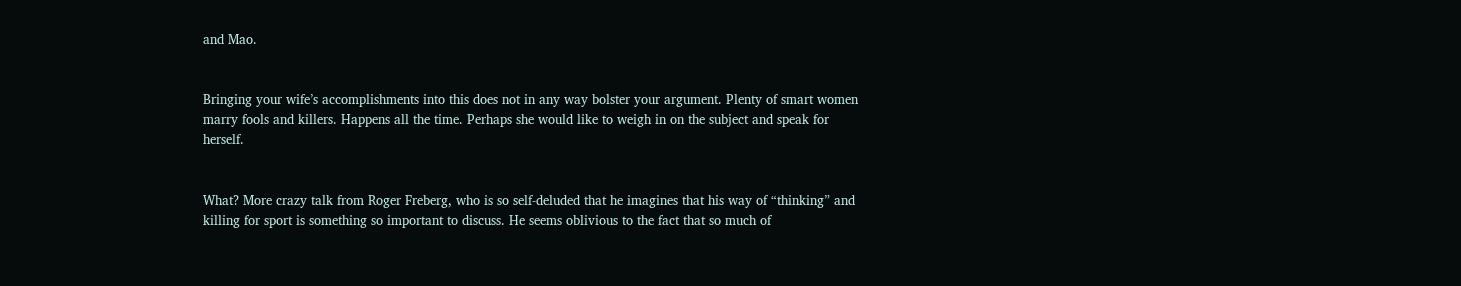and Mao.


Bringing your wife’s accomplishments into this does not in any way bolster your argument. Plenty of smart women marry fools and killers. Happens all the time. Perhaps she would like to weigh in on the subject and speak for herself.


What? More crazy talk from Roger Freberg, who is so self-deluded that he imagines that his way of “thinking” and killing for sport is something so important to discuss. He seems oblivious to the fact that so much of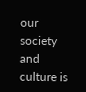our society and culture is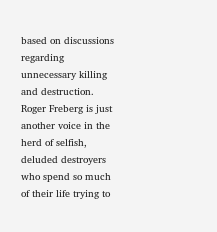based on discussions regarding unnecessary killing and destruction. Roger Freberg is just another voice in the herd of selfish, deluded destroyers who spend so much of their life trying to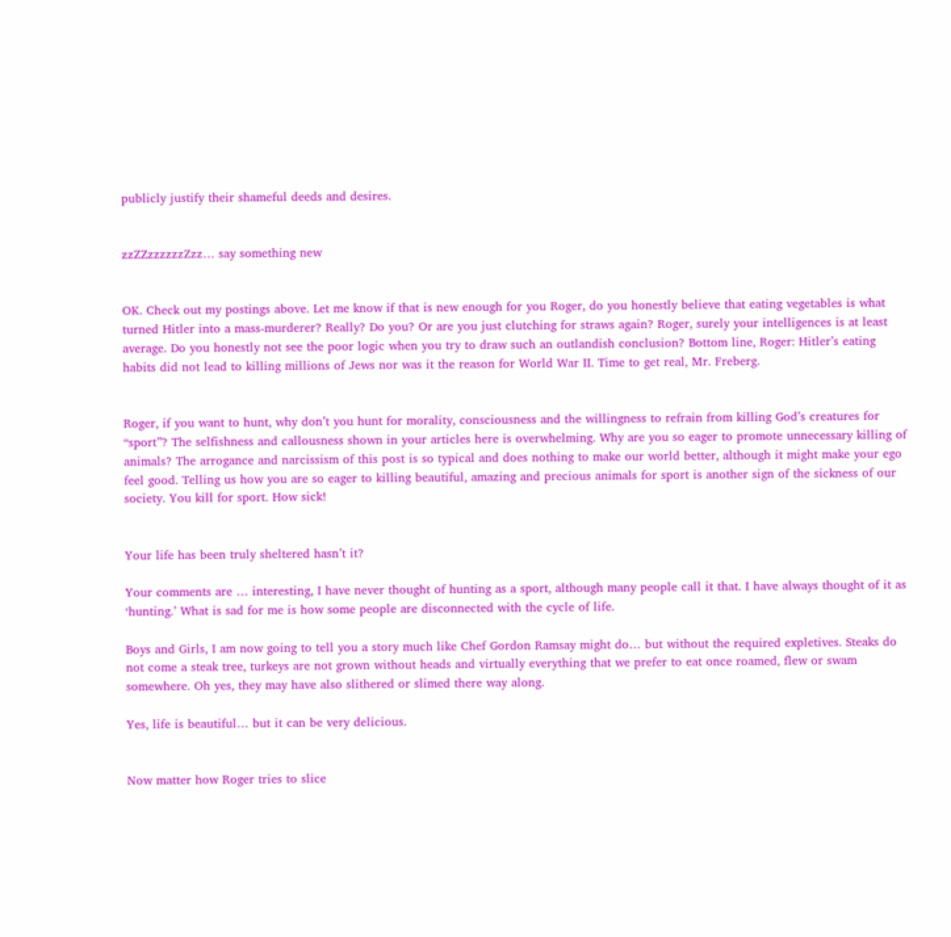publicly justify their shameful deeds and desires.


zzZZzzzzzzZzz… say something new


OK. Check out my postings above. Let me know if that is new enough for you Roger, do you honestly believe that eating vegetables is what turned Hitler into a mass-murderer? Really? Do you? Or are you just clutching for straws again? Roger, surely your intelligences is at least average. Do you honestly not see the poor logic when you try to draw such an outlandish conclusion? Bottom line, Roger: Hitler’s eating habits did not lead to killing millions of Jews nor was it the reason for World War II. Time to get real, Mr. Freberg.


Roger, if you want to hunt, why don’t you hunt for morality, consciousness and the willingness to refrain from killing God’s creatures for “sport”? The selfishness and callousness shown in your articles here is overwhelming. Why are you so eager to promote unnecessary killing of animals? The arrogance and narcissism of this post is so typical and does nothing to make our world better, although it might make your ego feel good. Telling us how you are so eager to killing beautiful, amazing and precious animals for sport is another sign of the sickness of our society. You kill for sport. How sick!


Your life has been truly sheltered hasn’t it?

Your comments are … interesting, I have never thought of hunting as a sport, although many people call it that. I have always thought of it as ‘hunting.’ What is sad for me is how some people are disconnected with the cycle of life.

Boys and Girls, I am now going to tell you a story much like Chef Gordon Ramsay might do… but without the required expletives. Steaks do not come a steak tree, turkeys are not grown without heads and virtually everything that we prefer to eat once roamed, flew or swam somewhere. Oh yes, they may have also slithered or slimed there way along.

Yes, life is beautiful… but it can be very delicious.


Now matter how Roger tries to slice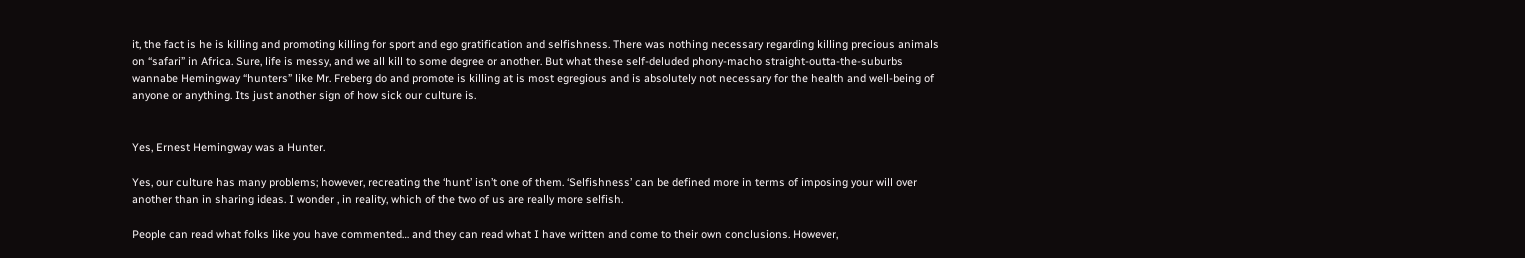it, the fact is he is killing and promoting killing for sport and ego gratification and selfishness. There was nothing necessary regarding killing precious animals on “safari” in Africa. Sure, life is messy, and we all kill to some degree or another. But what these self-deluded phony-macho straight-outta-the-suburbs wannabe Hemingway “hunters” like Mr. Freberg do and promote is killing at is most egregious and is absolutely not necessary for the health and well-being of anyone or anything. Its just another sign of how sick our culture is.


Yes, Ernest Hemingway was a Hunter.

Yes, our culture has many problems; however, recreating the ‘hunt’ isn’t one of them. ‘Selfishness’ can be defined more in terms of imposing your will over another than in sharing ideas. I wonder , in reality, which of the two of us are really more selfish.

People can read what folks like you have commented… and they can read what I have written and come to their own conclusions. However,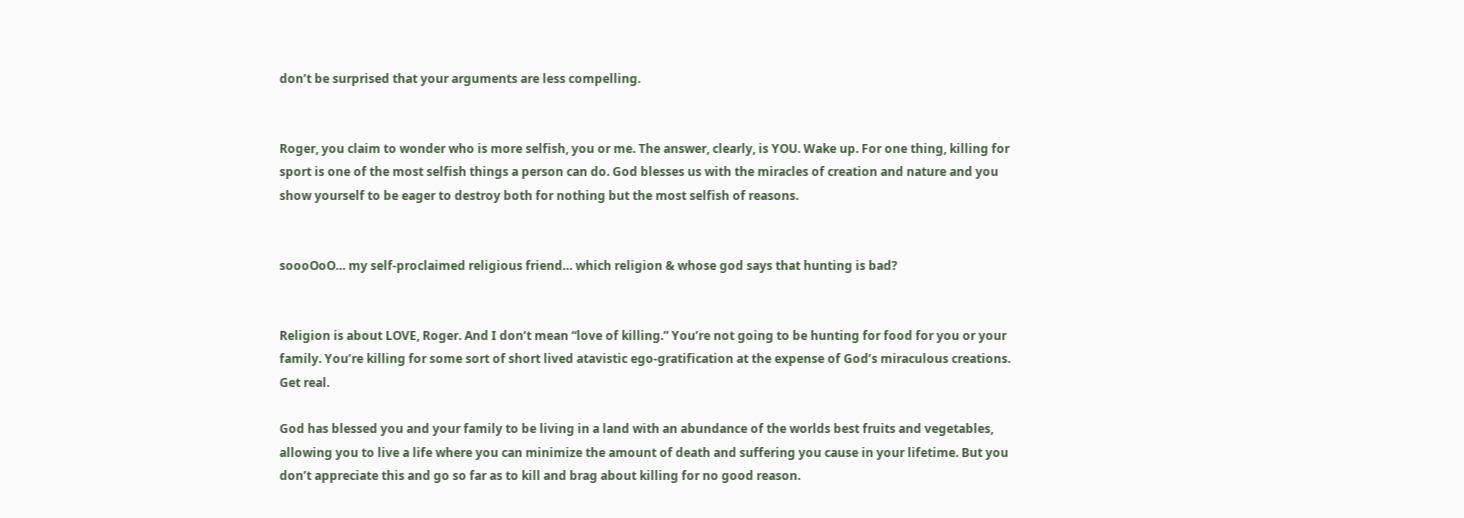don’t be surprised that your arguments are less compelling.


Roger, you claim to wonder who is more selfish, you or me. The answer, clearly, is YOU. Wake up. For one thing, killing for sport is one of the most selfish things a person can do. God blesses us with the miracles of creation and nature and you show yourself to be eager to destroy both for nothing but the most selfish of reasons.


soooOoO… my self-proclaimed religious friend… which religion & whose god says that hunting is bad?


Religion is about LOVE, Roger. And I don’t mean “love of killing.” You’re not going to be hunting for food for you or your family. You’re killing for some sort of short lived atavistic ego-gratification at the expense of God’s miraculous creations. Get real.

God has blessed you and your family to be living in a land with an abundance of the worlds best fruits and vegetables, allowing you to live a life where you can minimize the amount of death and suffering you cause in your lifetime. But you don’t appreciate this and go so far as to kill and brag about killing for no good reason.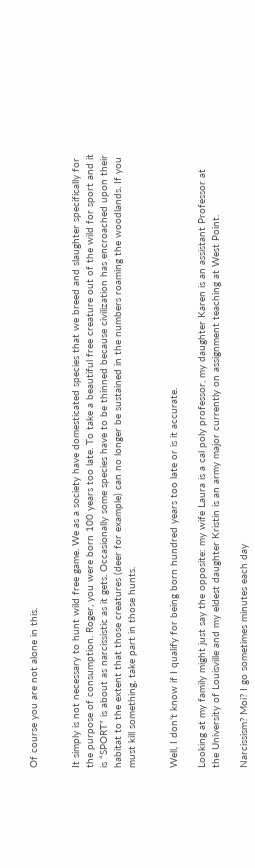Of course you are not alone in this.


It simply is not necessary to hunt wild free game. We as a society have domesticated species that we breed and slaughter specifically for the purpose of consumption. Roger, you were born 100 years too late. To take a beautiful free creature out of the wild for sport and it is “SPORT” is about as narcissistic as it gets. Occasionally some species have to be thinned because civilization has encroached upon their habitat to the extent that those creatures (deer for example) can no longer be sustained in the numbers roaming the woodlands. If you must kill something, take part in those hunts.


Well, I don’t know if I qualify for being born hundred years too late or is it accurate.

Looking at my family might just say the opposite: my wife Laura is a cal poly professor, my daughter Karen is an assistant Professor at the University of Louisville and my eldest daughter Kristin is an army major currently on assignment teaching at West Point.

Narcissism? Moi? I go sometimes minutes each day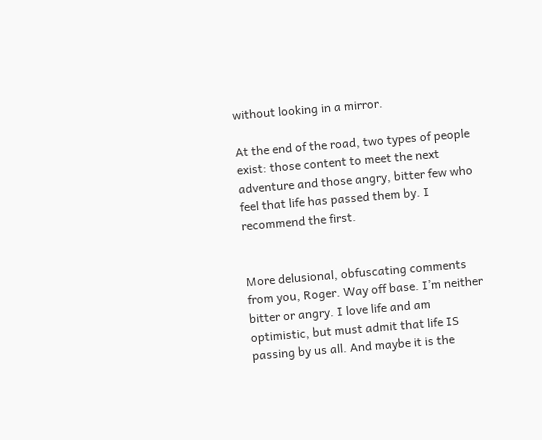without looking in a mirror.

At the end of the road, two types of people exist: those content to meet the next adventure and those angry, bitter few who feel that life has passed them by. I recommend the first.


More delusional, obfuscating comments from you, Roger. Way off base. I’m neither bitter or angry. I love life and am optimistic, but must admit that life IS passing by us all. And maybe it is the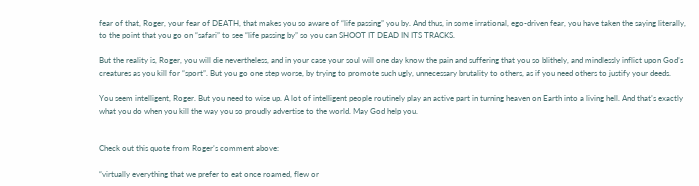fear of that, Roger, your fear of DEATH, that makes you so aware of “life passing” you by. And thus, in some irrational, ego-driven fear, you have taken the saying literally, to the point that you go on “safari” to see “life passing by” so you can SHOOT IT DEAD IN ITS TRACKS.

But the reality is, Roger, you will die nevertheless, and in your case your soul will one day know the pain and suffering that you so blithely, and mindlessly inflict upon God’s creatures as you kill for “sport”. But you go one step worse, by trying to promote such ugly, unnecessary brutality to others, as if you need others to justify your deeds.

You seem intelligent, Roger. But you need to wise up. A lot of intelligent people routinely play an active part in turning heaven on Earth into a living hell. And that’s exactly what you do when you kill the way you so proudly advertise to the world. May God help you.


Check out this quote from Roger’s comment above:

“virtually everything that we prefer to eat once roamed, flew or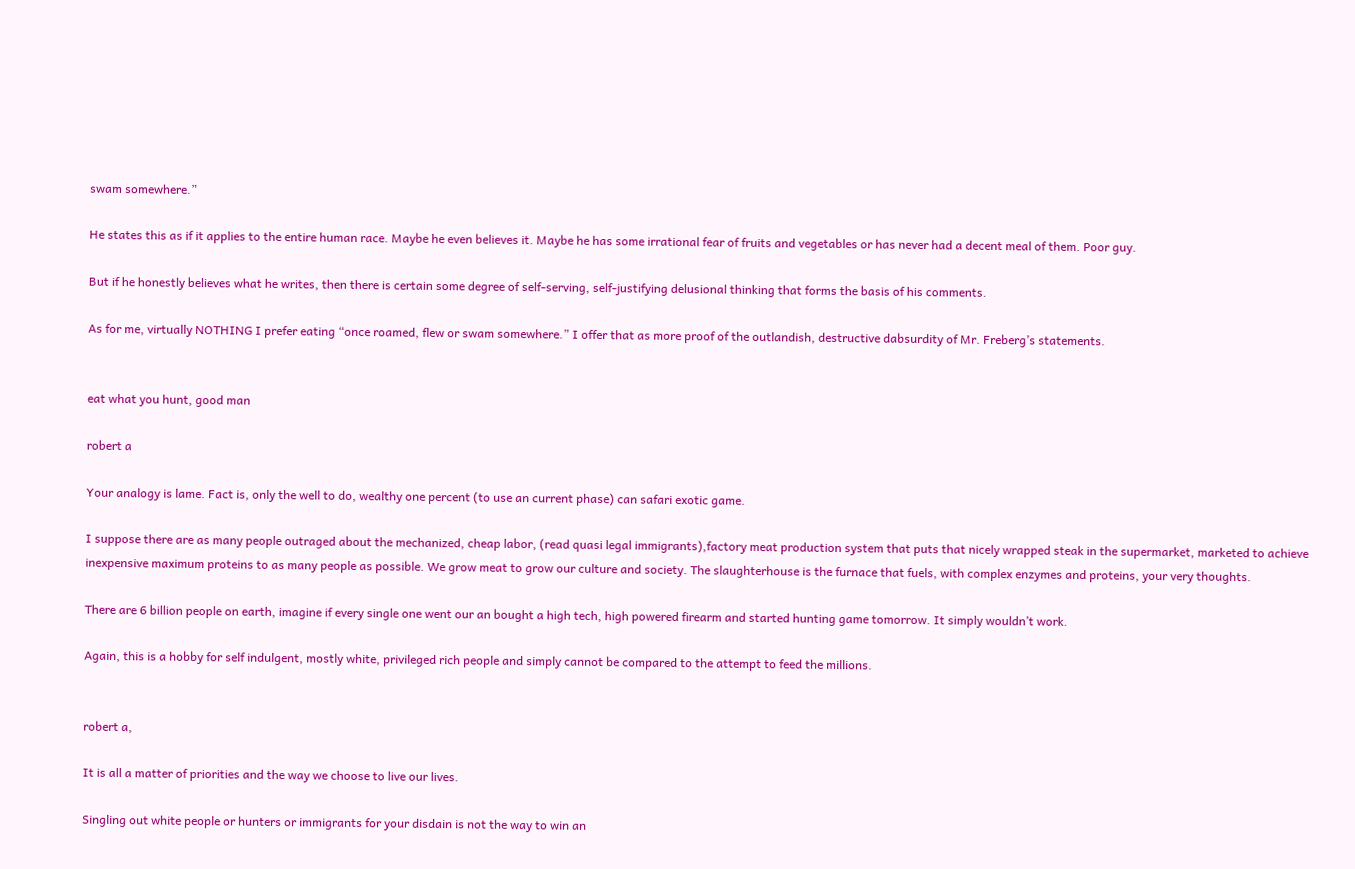swam somewhere.”

He states this as if it applies to the entire human race. Maybe he even believes it. Maybe he has some irrational fear of fruits and vegetables or has never had a decent meal of them. Poor guy.

But if he honestly believes what he writes, then there is certain some degree of self-serving, self-justifying delusional thinking that forms the basis of his comments.

As for me, virtually NOTHING I prefer eating “once roamed, flew or swam somewhere.” I offer that as more proof of the outlandish, destructive dabsurdity of Mr. Freberg’s statements.


eat what you hunt, good man

robert a

Your analogy is lame. Fact is, only the well to do, wealthy one percent (to use an current phase) can safari exotic game.

I suppose there are as many people outraged about the mechanized, cheap labor, (read quasi legal immigrants),factory meat production system that puts that nicely wrapped steak in the supermarket, marketed to achieve inexpensive maximum proteins to as many people as possible. We grow meat to grow our culture and society. The slaughterhouse is the furnace that fuels, with complex enzymes and proteins, your very thoughts.

There are 6 billion people on earth, imagine if every single one went our an bought a high tech, high powered firearm and started hunting game tomorrow. It simply wouldn’t work.

Again, this is a hobby for self indulgent, mostly white, privileged rich people and simply cannot be compared to the attempt to feed the millions.


robert a,

It is all a matter of priorities and the way we choose to live our lives.

Singling out white people or hunters or immigrants for your disdain is not the way to win an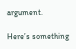argument.

Here’s something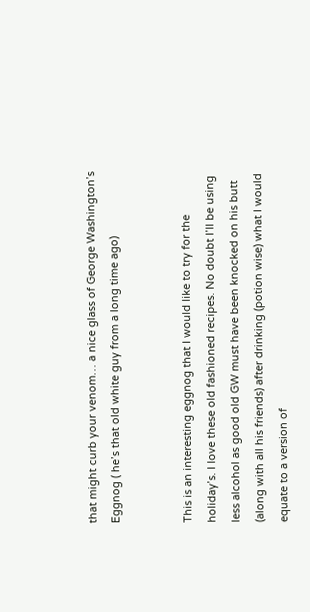that might curb your venom… a nice glass of George Washington’s Eggnog ( he’s that old white guy from a long time ago)


This is an interesting eggnog that I would like to try for the holiday’s. I love these old fashioned recipes. No doubt I’ll be using less alcohol as good old GW must have been knocked on his butt (along with all his friends) after drinking (potion wise) what I would equate to a version of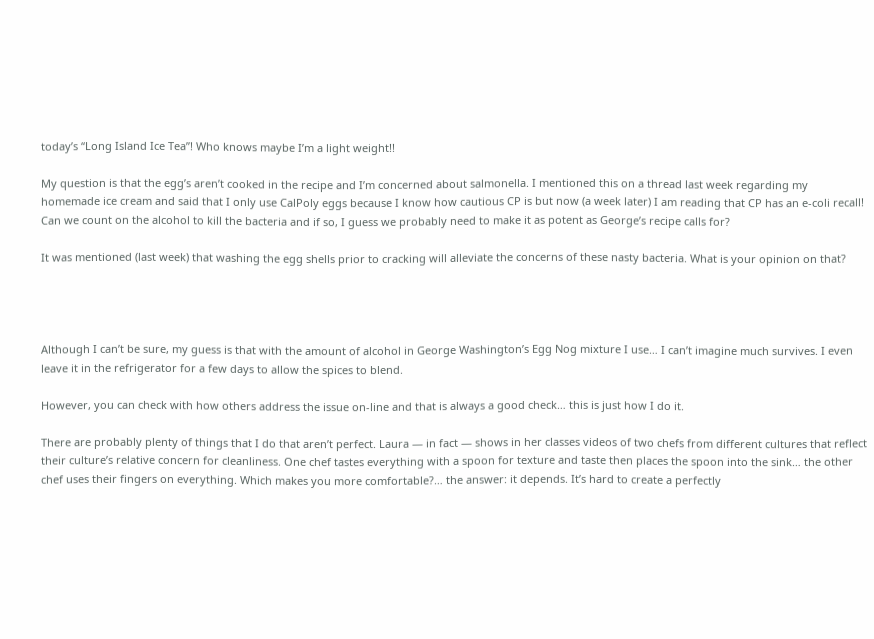today’s “Long Island Ice Tea”! Who knows maybe I’m a light weight!!

My question is that the egg’s aren’t cooked in the recipe and I’m concerned about salmonella. I mentioned this on a thread last week regarding my homemade ice cream and said that I only use CalPoly eggs because I know how cautious CP is but now (a week later) I am reading that CP has an e-coli recall! Can we count on the alcohol to kill the bacteria and if so, I guess we probably need to make it as potent as George’s recipe calls for?

It was mentioned (last week) that washing the egg shells prior to cracking will alleviate the concerns of these nasty bacteria. What is your opinion on that?




Although I can’t be sure, my guess is that with the amount of alcohol in George Washington’s Egg Nog mixture I use… I can’t imagine much survives. I even leave it in the refrigerator for a few days to allow the spices to blend.

However, you can check with how others address the issue on-line and that is always a good check… this is just how I do it.

There are probably plenty of things that I do that aren’t perfect. Laura — in fact — shows in her classes videos of two chefs from different cultures that reflect their culture’s relative concern for cleanliness. One chef tastes everything with a spoon for texture and taste then places the spoon into the sink… the other chef uses their fingers on everything. Which makes you more comfortable?… the answer: it depends. It’s hard to create a perfectly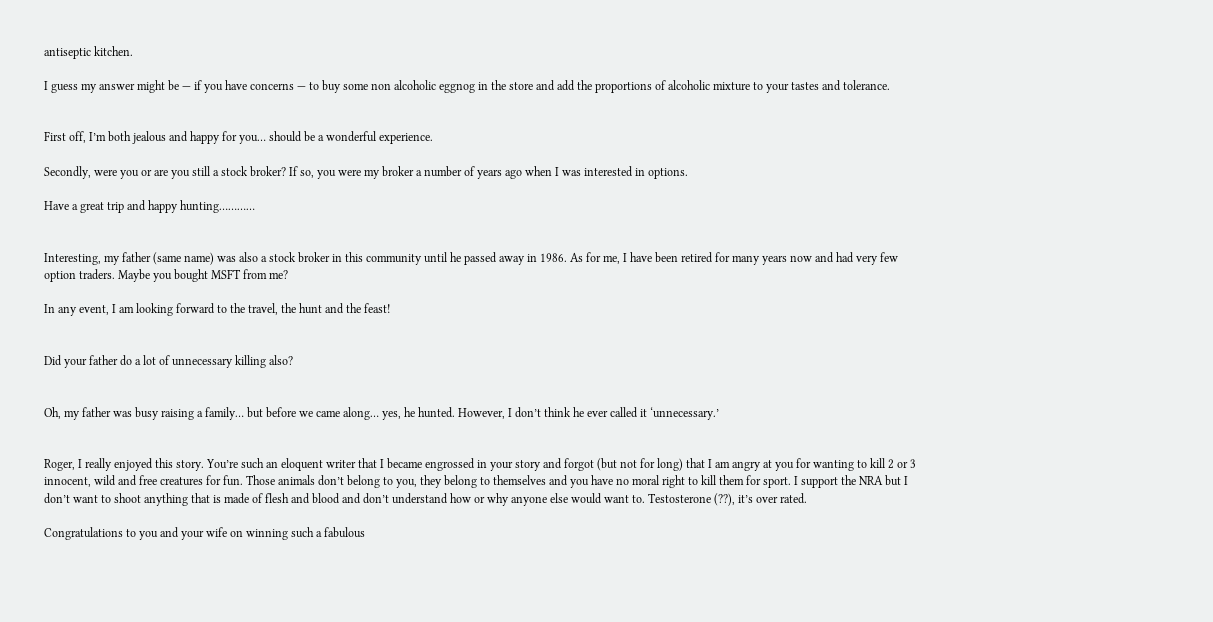antiseptic kitchen.

I guess my answer might be — if you have concerns — to buy some non alcoholic eggnog in the store and add the proportions of alcoholic mixture to your tastes and tolerance.


First off, I’m both jealous and happy for you… should be a wonderful experience.

Secondly, were you or are you still a stock broker? If so, you were my broker a number of years ago when I was interested in options.

Have a great trip and happy hunting…………


Interesting, my father (same name) was also a stock broker in this community until he passed away in 1986. As for me, I have been retired for many years now and had very few option traders. Maybe you bought MSFT from me?

In any event, I am looking forward to the travel, the hunt and the feast!


Did your father do a lot of unnecessary killing also?


Oh, my father was busy raising a family… but before we came along… yes, he hunted. However, I don’t think he ever called it ‘unnecessary.’


Roger, I really enjoyed this story. You’re such an eloquent writer that I became engrossed in your story and forgot (but not for long) that I am angry at you for wanting to kill 2 or 3 innocent, wild and free creatures for fun. Those animals don’t belong to you, they belong to themselves and you have no moral right to kill them for sport. I support the NRA but I don’t want to shoot anything that is made of flesh and blood and don’t understand how or why anyone else would want to. Testosterone (??), it’s over rated.

Congratulations to you and your wife on winning such a fabulous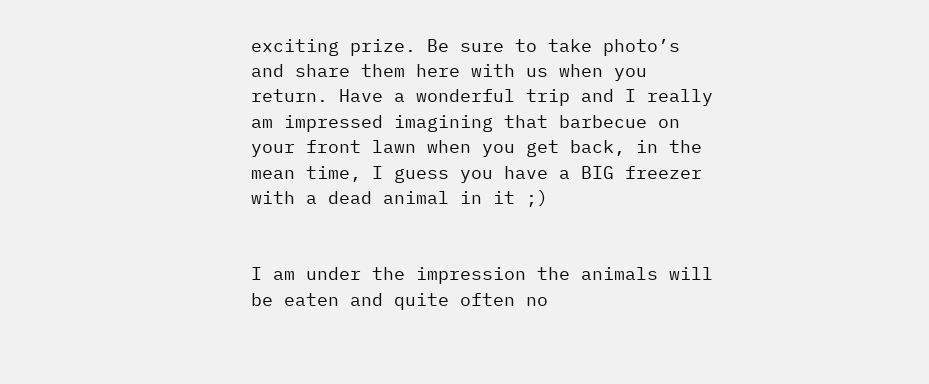exciting prize. Be sure to take photo’s and share them here with us when you return. Have a wonderful trip and I really am impressed imagining that barbecue on your front lawn when you get back, in the mean time, I guess you have a BIG freezer with a dead animal in it ;)


I am under the impression the animals will be eaten and quite often no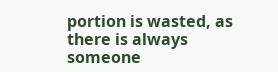portion is wasted, as there is always someone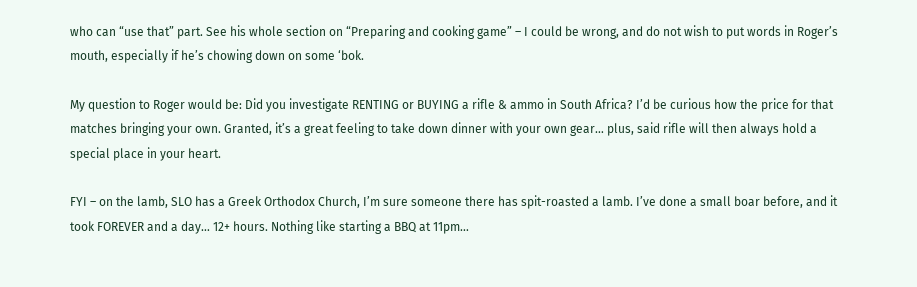who can “use that” part. See his whole section on “Preparing and cooking game” – I could be wrong, and do not wish to put words in Roger’s mouth, especially if he’s chowing down on some ‘bok.

My question to Roger would be: Did you investigate RENTING or BUYING a rifle & ammo in South Africa? I’d be curious how the price for that matches bringing your own. Granted, it’s a great feeling to take down dinner with your own gear… plus, said rifle will then always hold a special place in your heart.

FYI – on the lamb, SLO has a Greek Orthodox Church, I’m sure someone there has spit-roasted a lamb. I’ve done a small boar before, and it took FOREVER and a day… 12+ hours. Nothing like starting a BBQ at 11pm…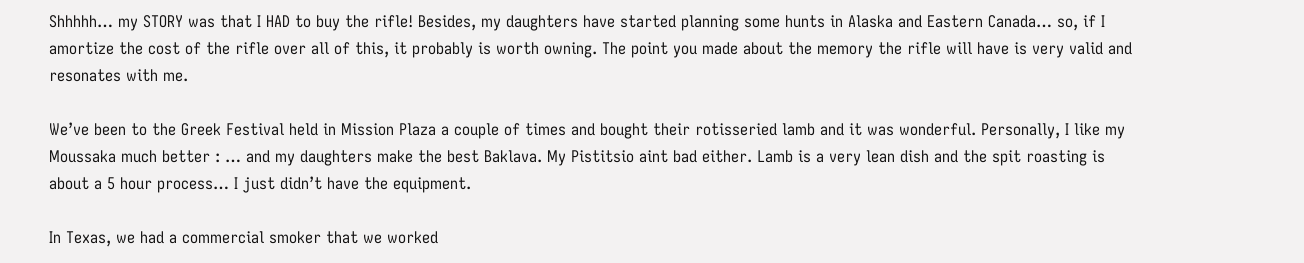Shhhhh… my STORY was that I HAD to buy the rifle! Besides, my daughters have started planning some hunts in Alaska and Eastern Canada… so, if I amortize the cost of the rifle over all of this, it probably is worth owning. The point you made about the memory the rifle will have is very valid and resonates with me.

We’ve been to the Greek Festival held in Mission Plaza a couple of times and bought their rotisseried lamb and it was wonderful. Personally, I like my Moussaka much better : … and my daughters make the best Baklava. My Pistitsio aint bad either. Lamb is a very lean dish and the spit roasting is about a 5 hour process… I just didn’t have the equipment.

In Texas, we had a commercial smoker that we worked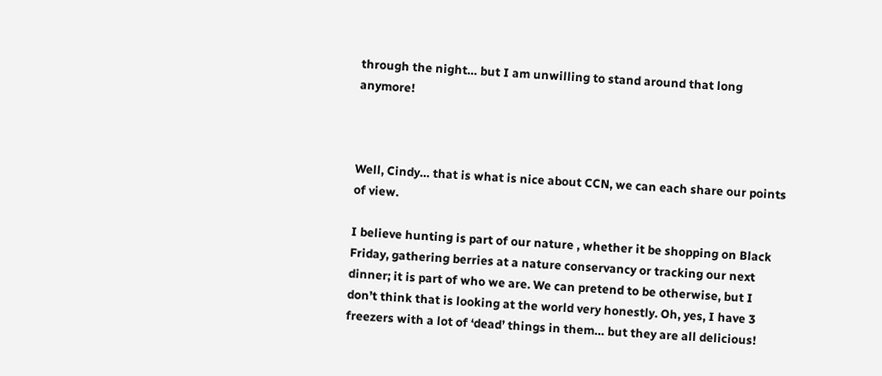through the night… but I am unwilling to stand around that long anymore!



Well, Cindy… that is what is nice about CCN, we can each share our points of view.

I believe hunting is part of our nature , whether it be shopping on Black Friday, gathering berries at a nature conservancy or tracking our next dinner; it is part of who we are. We can pretend to be otherwise, but I don’t think that is looking at the world very honestly. Oh, yes, I have 3 freezers with a lot of ‘dead’ things in them… but they are all delicious!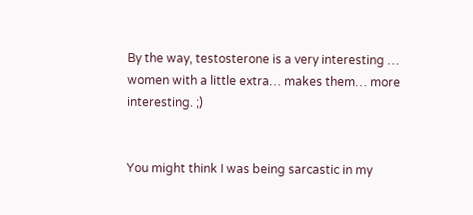By the way, testosterone is a very interesting … women with a little extra… makes them… more interesting. ;)


You might think I was being sarcastic in my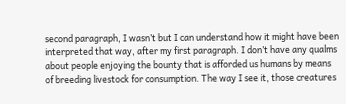second paragraph, I wasn’t but I can understand how it might have been interpreted that way, after my first paragraph. I don’t have any qualms about people enjoying the bounty that is afforded us humans by means of breeding livestock for consumption. The way I see it, those creatures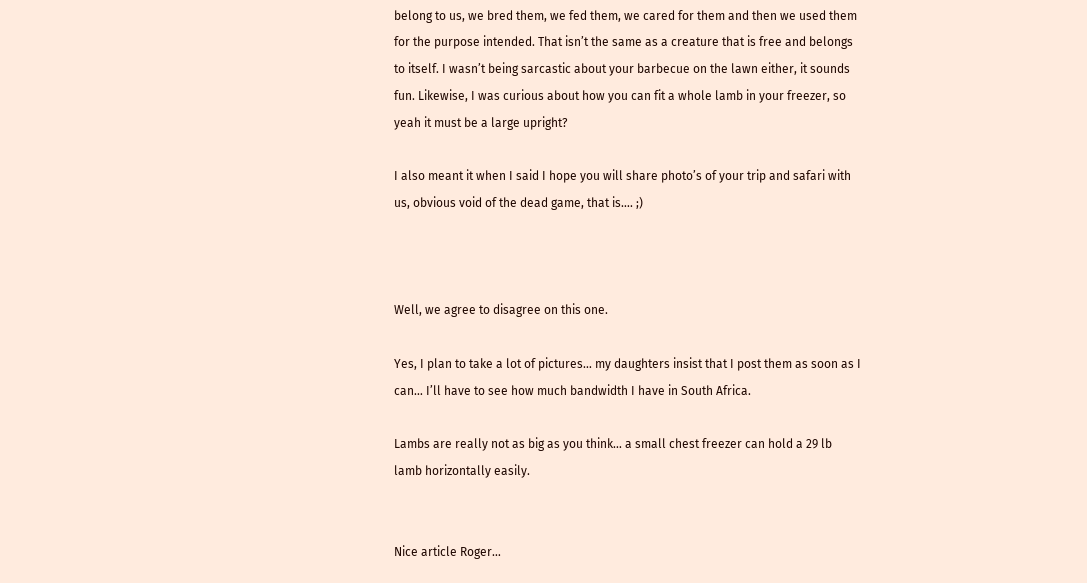belong to us, we bred them, we fed them, we cared for them and then we used them for the purpose intended. That isn’t the same as a creature that is free and belongs to itself. I wasn’t being sarcastic about your barbecue on the lawn either, it sounds fun. Likewise, I was curious about how you can fit a whole lamb in your freezer, so yeah it must be a large upright?

I also meant it when I said I hope you will share photo’s of your trip and safari with us, obvious void of the dead game, that is…. ;)



Well, we agree to disagree on this one.

Yes, I plan to take a lot of pictures… my daughters insist that I post them as soon as I can… I’ll have to see how much bandwidth I have in South Africa.

Lambs are really not as big as you think… a small chest freezer can hold a 29 lb lamb horizontally easily.


Nice article Roger…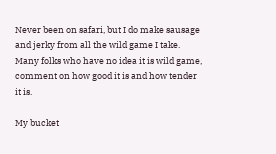Never been on safari, but I do make sausage and jerky from all the wild game I take. Many folks who have no idea it is wild game, comment on how good it is and how tender it is.

My bucket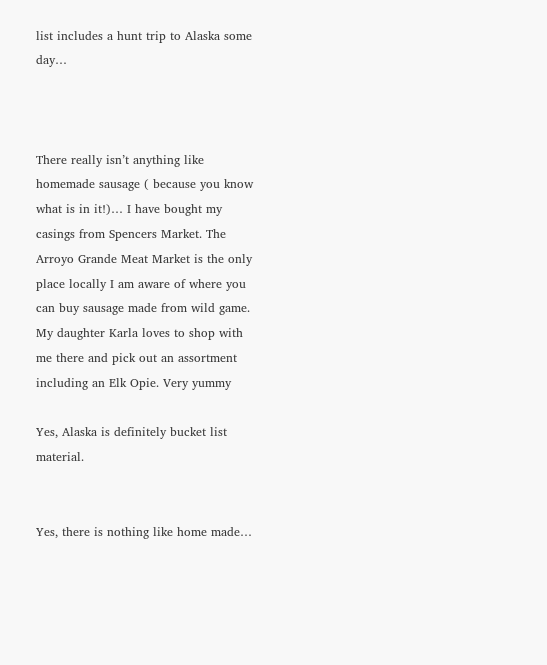list includes a hunt trip to Alaska some day…



There really isn’t anything like homemade sausage ( because you know what is in it!)… I have bought my casings from Spencers Market. The Arroyo Grande Meat Market is the only place locally I am aware of where you can buy sausage made from wild game. My daughter Karla loves to shop with me there and pick out an assortment including an Elk Opie. Very yummy

Yes, Alaska is definitely bucket list material.


Yes, there is nothing like home made…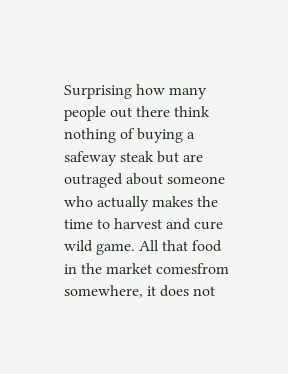Surprising how many people out there think nothing of buying a safeway steak but are outraged about someone who actually makes the time to harvest and cure wild game. All that food in the market comesfrom somewhere, it does not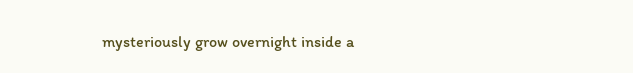mysteriously grow overnight inside a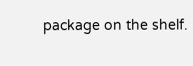package on the shelf.